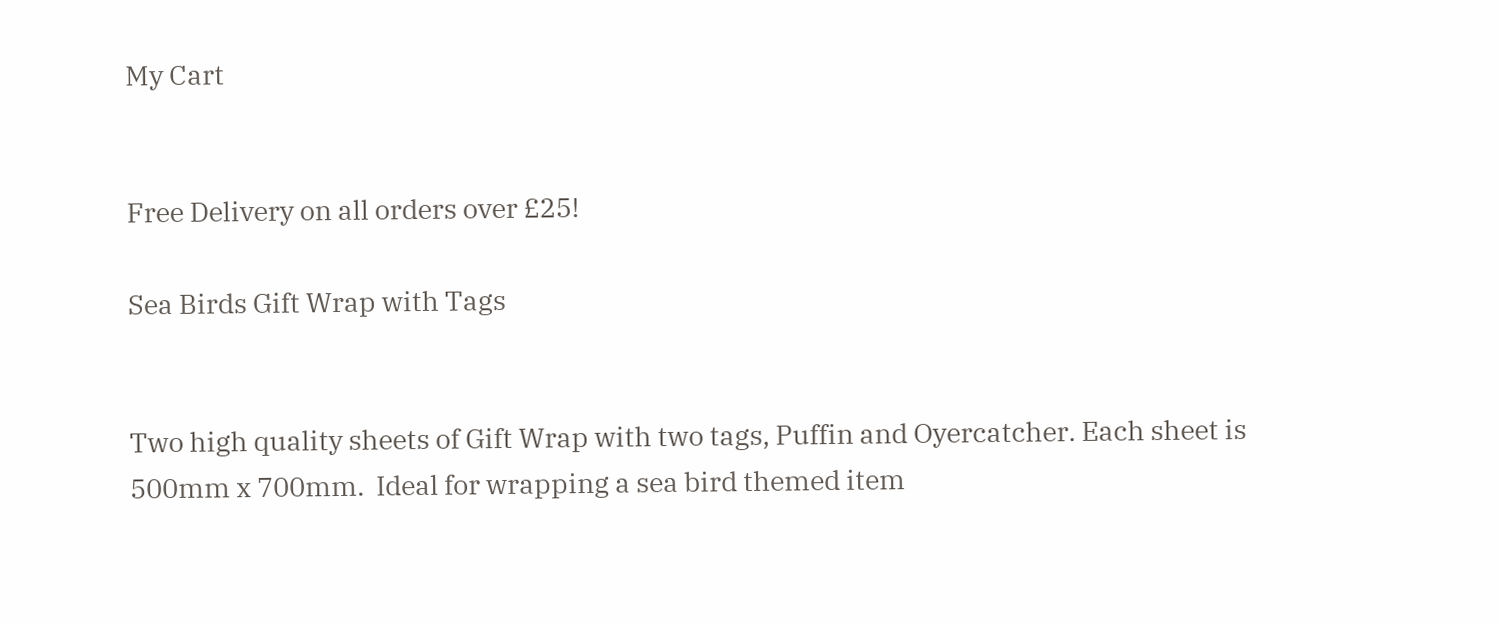My Cart


Free Delivery on all orders over £25!

Sea Birds Gift Wrap with Tags


Two high quality sheets of Gift Wrap with two tags, Puffin and Oyercatcher. Each sheet is 500mm x 700mm.  Ideal for wrapping a sea bird themed item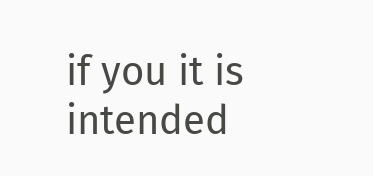if you it is intended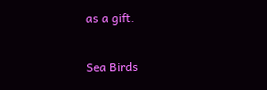as a gift.

Sea Birds